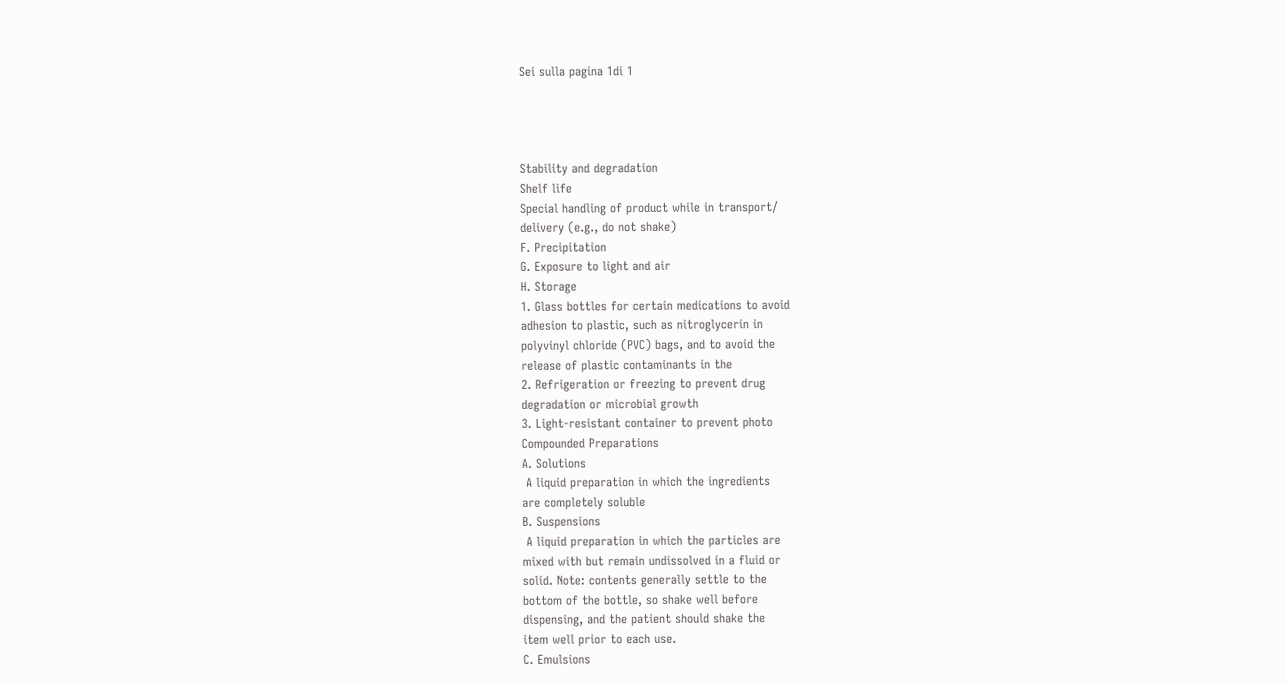Sei sulla pagina 1di 1




Stability and degradation
Shelf life
Special handling of product while in transport/
delivery (e.g., do not shake)
F. Precipitation
G. Exposure to light and air
H. Storage
1. Glass bottles for certain medications to avoid
adhesion to plastic, such as nitroglycerin in
polyvinyl chloride (PVC) bags, and to avoid the
release of plastic contaminants in the
2. Refrigeration or freezing to prevent drug
degradation or microbial growth
3. Light-resistant container to prevent photo
Compounded Preparations
A. Solutions
 A liquid preparation in which the ingredients
are completely soluble
B. Suspensions
 A liquid preparation in which the particles are
mixed with but remain undissolved in a fluid or
solid. Note: contents generally settle to the
bottom of the bottle, so shake well before
dispensing, and the patient should shake the
item well prior to each use.
C. Emulsions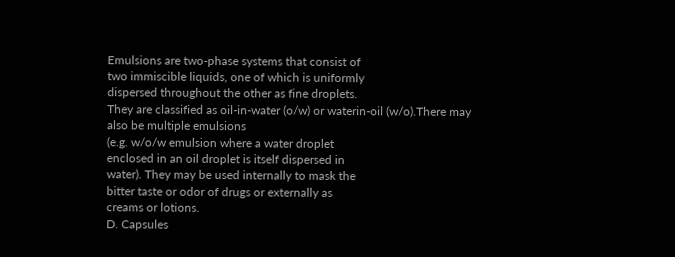Emulsions are two-phase systems that consist of
two immiscible liquids, one of which is uniformly
dispersed throughout the other as fine droplets.
They are classified as oil-in-water (o/w) or waterin-oil (w/o).There may also be multiple emulsions
(e.g. w/o/w emulsion where a water droplet
enclosed in an oil droplet is itself dispersed in
water). They may be used internally to mask the
bitter taste or odor of drugs or externally as
creams or lotions.
D. Capsules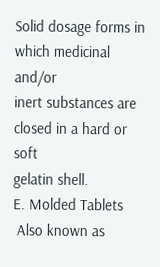Solid dosage forms in which medicinal and/or
inert substances are closed in a hard or soft
gelatin shell.
E. Molded Tablets
 Also known as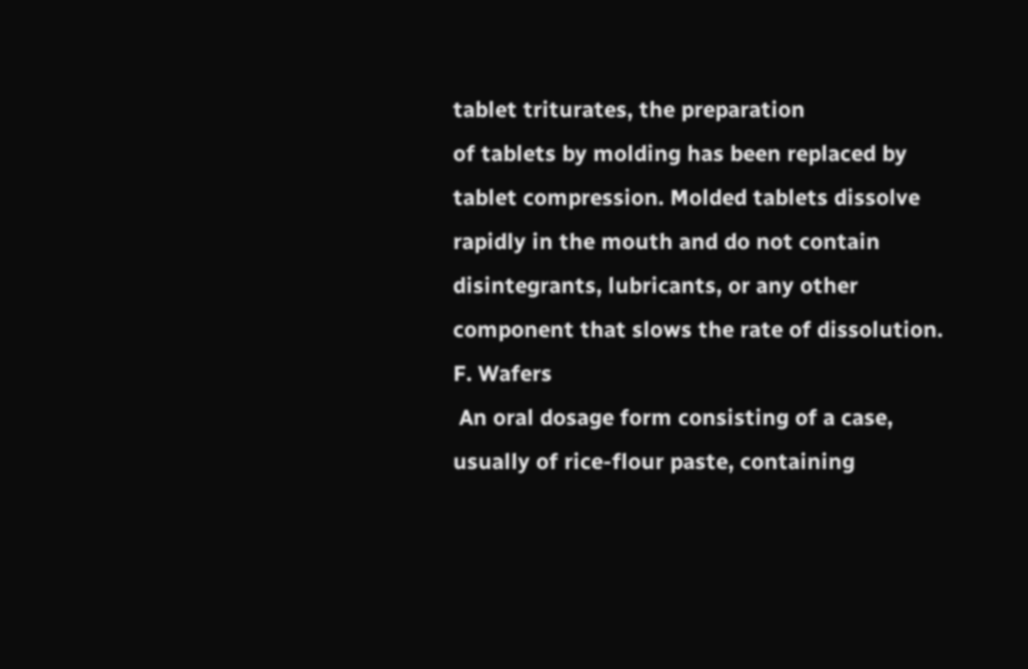tablet triturates, the preparation
of tablets by molding has been replaced by
tablet compression. Molded tablets dissolve
rapidly in the mouth and do not contain
disintegrants, lubricants, or any other
component that slows the rate of dissolution.
F. Wafers
 An oral dosage form consisting of a case,
usually of rice-flour paste, containing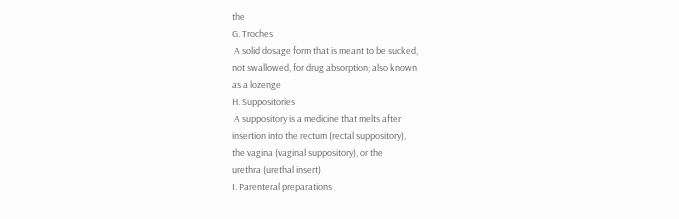the
G. Troches
 A solid dosage form that is meant to be sucked,
not swallowed, for drug absorption; also known
as a lozenge
H. Suppositories
 A suppository is a medicine that melts after
insertion into the rectum (rectal suppository),
the vagina (vaginal suppository), or the
urethra (urethal insert)
I. Parenteral preparations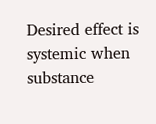Desired effect is systemic when substance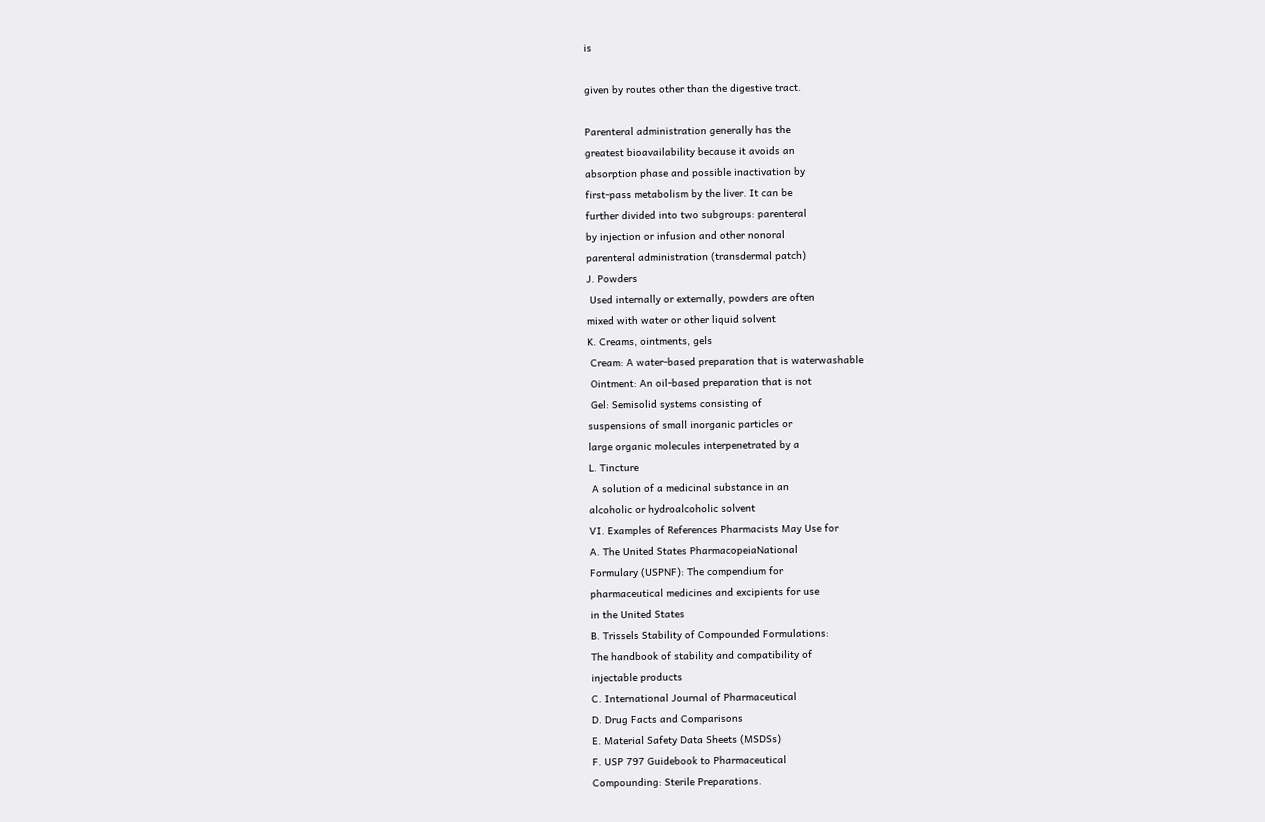is

given by routes other than the digestive tract.

Parenteral administration generally has the
greatest bioavailability because it avoids an
absorption phase and possible inactivation by
first-pass metabolism by the liver. It can be
further divided into two subgroups: parenteral
by injection or infusion and other nonoral
parenteral administration (transdermal patch)
J. Powders
 Used internally or externally, powders are often
mixed with water or other liquid solvent
K. Creams, ointments, gels
 Cream: A water-based preparation that is waterwashable
 Ointment: An oil-based preparation that is not
 Gel: Semisolid systems consisting of
suspensions of small inorganic particles or
large organic molecules interpenetrated by a
L. Tincture
 A solution of a medicinal substance in an
alcoholic or hydroalcoholic solvent
VI. Examples of References Pharmacists May Use for
A. The United States PharmacopeiaNational
Formulary (USPNF): The compendium for
pharmaceutical medicines and excipients for use
in the United States
B. Trissels Stability of Compounded Formulations:
The handbook of stability and compatibility of
injectable products
C. International Journal of Pharmaceutical
D. Drug Facts and Comparisons
E. Material Safety Data Sheets (MSDSs)
F. USP 797 Guidebook to Pharmaceutical
Compounding: Sterile Preparations.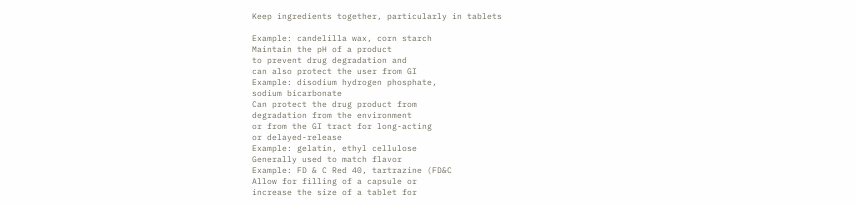Keep ingredients together, particularly in tablets

Example: candelilla wax, corn starch
Maintain the pH of a product
to prevent drug degradation and
can also protect the user from GI
Example: disodium hydrogen phosphate,
sodium bicarbonate
Can protect the drug product from
degradation from the environment
or from the GI tract for long-acting
or delayed-release
Example: gelatin, ethyl cellulose
Generally used to match flavor
Example: FD & C Red 40, tartrazine (FD&C
Allow for filling of a capsule or
increase the size of a tablet for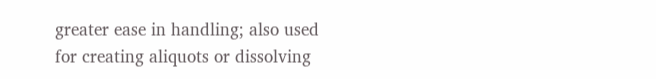greater ease in handling; also used
for creating aliquots or dissolving